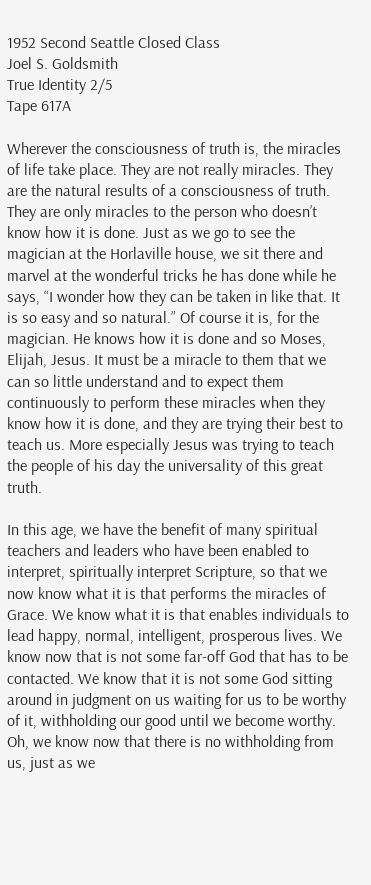1952 Second Seattle Closed Class
Joel S. Goldsmith
True Identity 2/5
Tape 617A

Wherever the consciousness of truth is, the miracles of life take place. They are not really miracles. They are the natural results of a consciousness of truth. They are only miracles to the person who doesn’t know how it is done. Just as we go to see the magician at the Horlaville house, we sit there and marvel at the wonderful tricks he has done while he says, “I wonder how they can be taken in like that. It is so easy and so natural.” Of course it is, for the magician. He knows how it is done and so Moses, Elijah, Jesus. It must be a miracle to them that we can so little understand and to expect them continuously to perform these miracles when they know how it is done, and they are trying their best to teach us. More especially Jesus was trying to teach the people of his day the universality of this great truth.

In this age, we have the benefit of many spiritual teachers and leaders who have been enabled to interpret, spiritually interpret Scripture, so that we now know what it is that performs the miracles of Grace. We know what it is that enables individuals to lead happy, normal, intelligent, prosperous lives. We know now that is not some far-off God that has to be contacted. We know that it is not some God sitting around in judgment on us waiting for us to be worthy of it, withholding our good until we become worthy. Oh, we know now that there is no withholding from us, just as we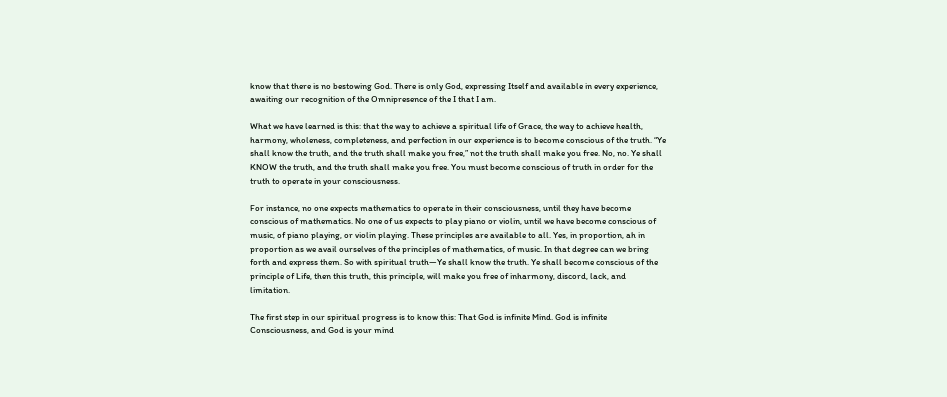know that there is no bestowing God. There is only God, expressing Itself and available in every experience, awaiting our recognition of the Omnipresence of the I that I am.

What we have learned is this: that the way to achieve a spiritual life of Grace, the way to achieve health, harmony, wholeness, completeness, and perfection in our experience is to become conscious of the truth. “Ye shall know the truth, and the truth shall make you free,” not the truth shall make you free. No, no. Ye shall KNOW the truth, and the truth shall make you free. You must become conscious of truth in order for the truth to operate in your consciousness.

For instance, no one expects mathematics to operate in their consciousness, until they have become conscious of mathematics. No one of us expects to play piano or violin, until we have become conscious of music, of piano playing, or violin playing. These principles are available to all. Yes, in proportion, ah in proportion as we avail ourselves of the principles of mathematics, of music. In that degree can we bring forth and express them. So with spiritual truth—Ye shall know the truth. Ye shall become conscious of the principle of Life, then this truth, this principle, will make you free of inharmony, discord, lack, and limitation.

The first step in our spiritual progress is to know this: That God is infinite Mind. God is infinite Consciousness, and God is your mind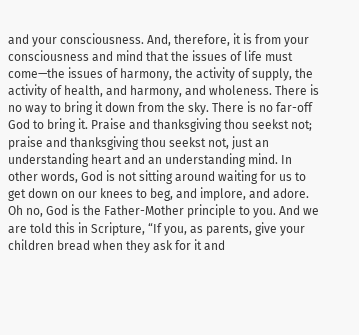and your consciousness. And, therefore, it is from your consciousness and mind that the issues of life must come—the issues of harmony, the activity of supply, the activity of health, and harmony, and wholeness. There is no way to bring it down from the sky. There is no far-off God to bring it. Praise and thanksgiving thou seekst not; praise and thanksgiving thou seekst not, just an understanding heart and an understanding mind. In other words, God is not sitting around waiting for us to get down on our knees to beg, and implore, and adore. Oh no, God is the Father-Mother principle to you. And we are told this in Scripture, “If you, as parents, give your children bread when they ask for it and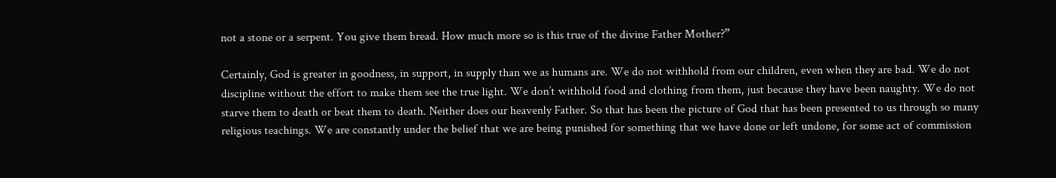not a stone or a serpent. You give them bread. How much more so is this true of the divine Father Mother?”

Certainly, God is greater in goodness, in support, in supply than we as humans are. We do not withhold from our children, even when they are bad. We do not discipline without the effort to make them see the true light. We don’t withhold food and clothing from them, just because they have been naughty. We do not starve them to death or beat them to death. Neither does our heavenly Father. So that has been the picture of God that has been presented to us through so many religious teachings. We are constantly under the belief that we are being punished for something that we have done or left undone, for some act of commission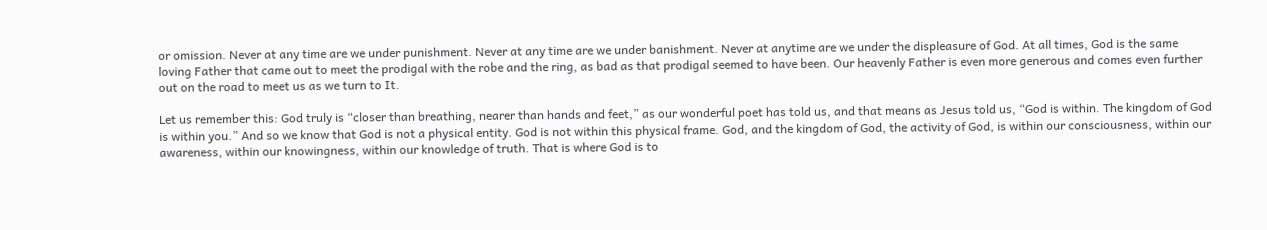or omission. Never at any time are we under punishment. Never at any time are we under banishment. Never at anytime are we under the displeasure of God. At all times, God is the same loving Father that came out to meet the prodigal with the robe and the ring, as bad as that prodigal seemed to have been. Our heavenly Father is even more generous and comes even further out on the road to meet us as we turn to It.

Let us remember this: God truly is “closer than breathing, nearer than hands and feet,” as our wonderful poet has told us, and that means as Jesus told us, “God is within. The kingdom of God is within you.” And so we know that God is not a physical entity. God is not within this physical frame. God, and the kingdom of God, the activity of God, is within our consciousness, within our awareness, within our knowingness, within our knowledge of truth. That is where God is to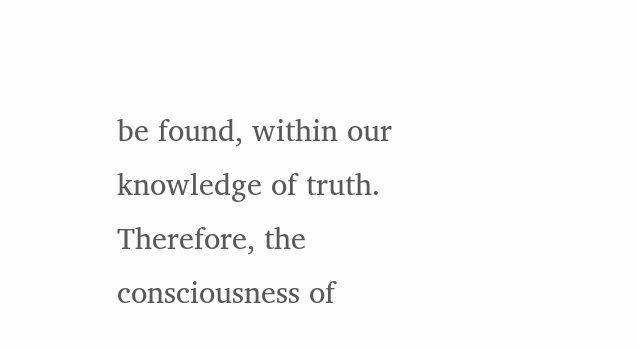be found, within our knowledge of truth. Therefore, the consciousness of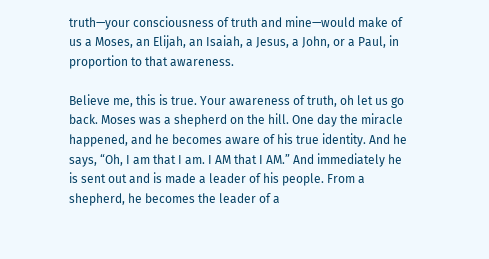truth—your consciousness of truth and mine—would make of us a Moses, an Elijah, an Isaiah, a Jesus, a John, or a Paul, in proportion to that awareness.

Believe me, this is true. Your awareness of truth, oh let us go back. Moses was a shepherd on the hill. One day the miracle happened, and he becomes aware of his true identity. And he says, “Oh, I am that I am. I AM that I AM.” And immediately he is sent out and is made a leader of his people. From a shepherd, he becomes the leader of a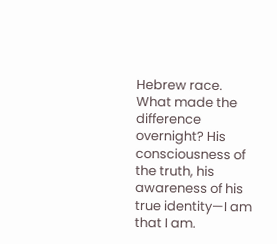Hebrew race. What made the difference overnight? His consciousness of the truth, his awareness of his true identity—I am that I am.